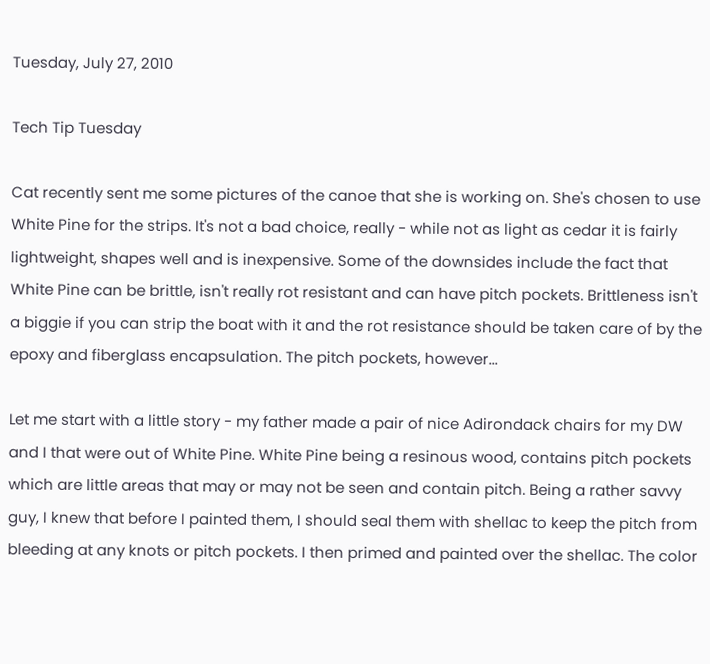Tuesday, July 27, 2010

Tech Tip Tuesday

Cat recently sent me some pictures of the canoe that she is working on. She's chosen to use White Pine for the strips. It's not a bad choice, really - while not as light as cedar it is fairly lightweight, shapes well and is inexpensive. Some of the downsides include the fact that White Pine can be brittle, isn't really rot resistant and can have pitch pockets. Brittleness isn't a biggie if you can strip the boat with it and the rot resistance should be taken care of by the epoxy and fiberglass encapsulation. The pitch pockets, however...

Let me start with a little story - my father made a pair of nice Adirondack chairs for my DW and I that were out of White Pine. White Pine being a resinous wood, contains pitch pockets which are little areas that may or may not be seen and contain pitch. Being a rather savvy guy, I knew that before I painted them, I should seal them with shellac to keep the pitch from bleeding at any knots or pitch pockets. I then primed and painted over the shellac. The color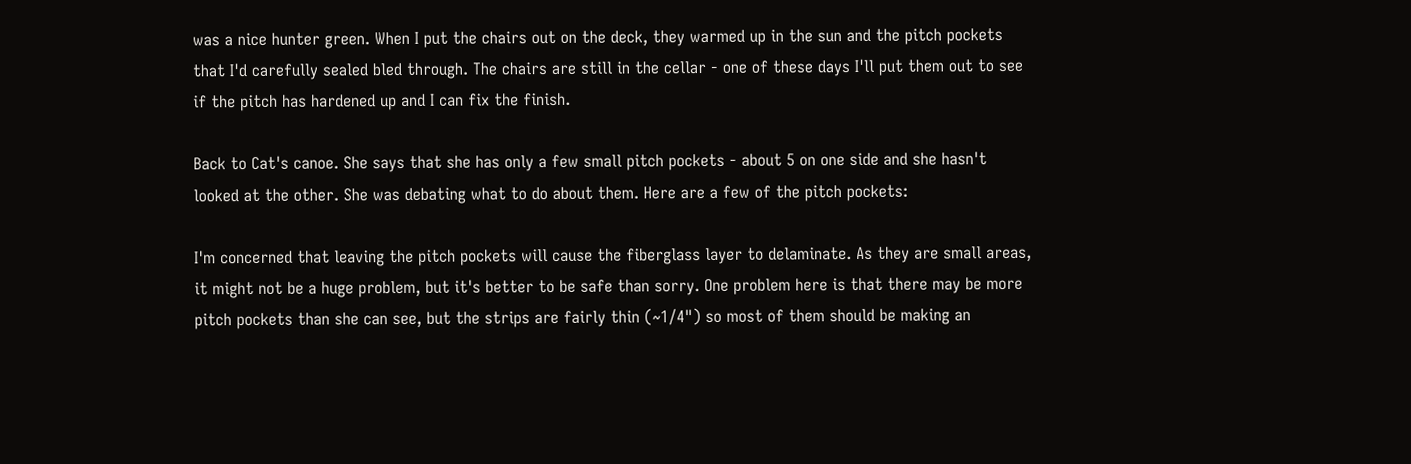was a nice hunter green. When I put the chairs out on the deck, they warmed up in the sun and the pitch pockets that I'd carefully sealed bled through. The chairs are still in the cellar - one of these days I'll put them out to see if the pitch has hardened up and I can fix the finish.

Back to Cat's canoe. She says that she has only a few small pitch pockets - about 5 on one side and she hasn't looked at the other. She was debating what to do about them. Here are a few of the pitch pockets:

I'm concerned that leaving the pitch pockets will cause the fiberglass layer to delaminate. As they are small areas, it might not be a huge problem, but it's better to be safe than sorry. One problem here is that there may be more pitch pockets than she can see, but the strips are fairly thin (~1/4") so most of them should be making an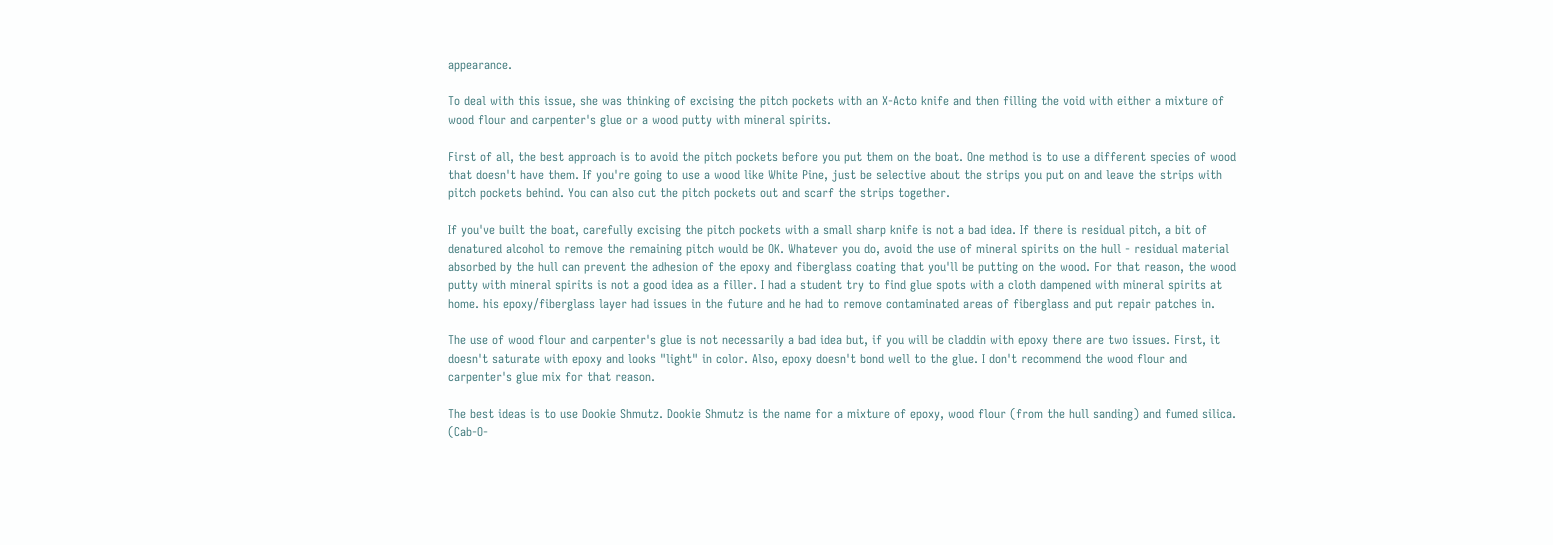appearance.

To deal with this issue, she was thinking of excising the pitch pockets with an X-Acto knife and then filling the void with either a mixture of wood flour and carpenter's glue or a wood putty with mineral spirits.

First of all, the best approach is to avoid the pitch pockets before you put them on the boat. One method is to use a different species of wood that doesn't have them. If you're going to use a wood like White Pine, just be selective about the strips you put on and leave the strips with pitch pockets behind. You can also cut the pitch pockets out and scarf the strips together.

If you've built the boat, carefully excising the pitch pockets with a small sharp knife is not a bad idea. If there is residual pitch, a bit of denatured alcohol to remove the remaining pitch would be OK. Whatever you do, avoid the use of mineral spirits on the hull - residual material absorbed by the hull can prevent the adhesion of the epoxy and fiberglass coating that you'll be putting on the wood. For that reason, the wood putty with mineral spirits is not a good idea as a filler. I had a student try to find glue spots with a cloth dampened with mineral spirits at home. his epoxy/fiberglass layer had issues in the future and he had to remove contaminated areas of fiberglass and put repair patches in.

The use of wood flour and carpenter's glue is not necessarily a bad idea but, if you will be claddin with epoxy there are two issues. First, it doesn't saturate with epoxy and looks "light" in color. Also, epoxy doesn't bond well to the glue. I don't recommend the wood flour and carpenter's glue mix for that reason.

The best ideas is to use Dookie Shmutz. Dookie Shmutz is the name for a mixture of epoxy, wood flour (from the hull sanding) and fumed silica. (Cab-O-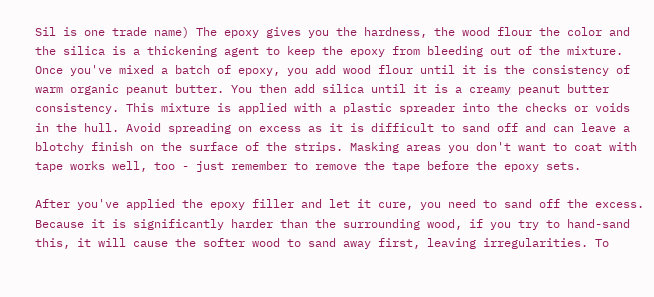Sil is one trade name) The epoxy gives you the hardness, the wood flour the color and the silica is a thickening agent to keep the epoxy from bleeding out of the mixture. Once you've mixed a batch of epoxy, you add wood flour until it is the consistency of warm organic peanut butter. You then add silica until it is a creamy peanut butter consistency. This mixture is applied with a plastic spreader into the checks or voids in the hull. Avoid spreading on excess as it is difficult to sand off and can leave a blotchy finish on the surface of the strips. Masking areas you don't want to coat with tape works well, too - just remember to remove the tape before the epoxy sets.

After you've applied the epoxy filler and let it cure, you need to sand off the excess. Because it is significantly harder than the surrounding wood, if you try to hand-sand this, it will cause the softer wood to sand away first, leaving irregularities. To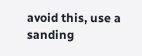avoid this, use a sanding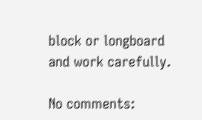block or longboard and work carefully.

No comments: